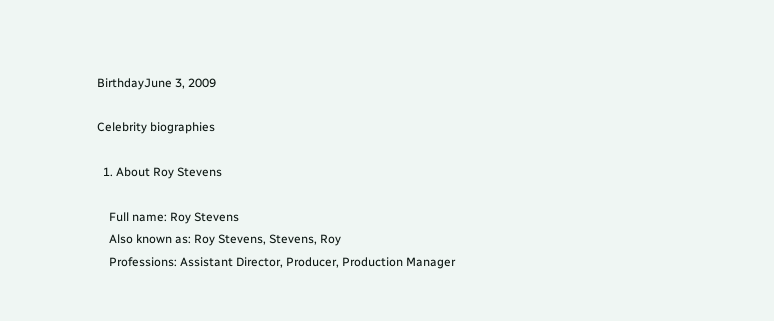BirthdayJune 3, 2009

Celebrity biographies

  1. About Roy Stevens

    Full name: Roy Stevens
    Also known as: Roy Stevens, Stevens, Roy
    Professions: Assistant Director, Producer, Production Manager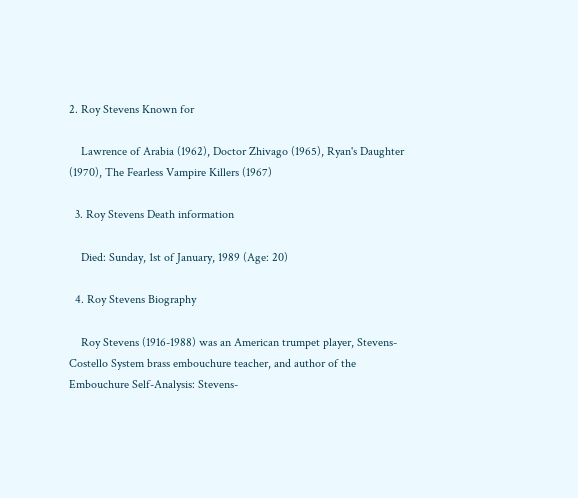2. Roy Stevens Known for

    Lawrence of Arabia (1962), Doctor Zhivago (1965), Ryan's Daughter (1970), The Fearless Vampire Killers (1967)

  3. Roy Stevens Death information

    Died: Sunday, 1st of January, 1989 (Age: 20)

  4. Roy Stevens Biography

    Roy Stevens (1916-1988) was an American trumpet player, Stevens-Costello System brass embouchure teacher, and author of the Embouchure Self-Analysis: Stevens-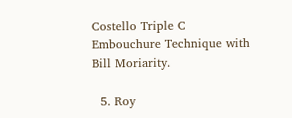Costello Triple C Embouchure Technique with Bill Moriarity.

  5. Roy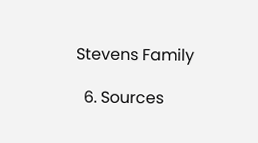Stevens Family

  6. Sources